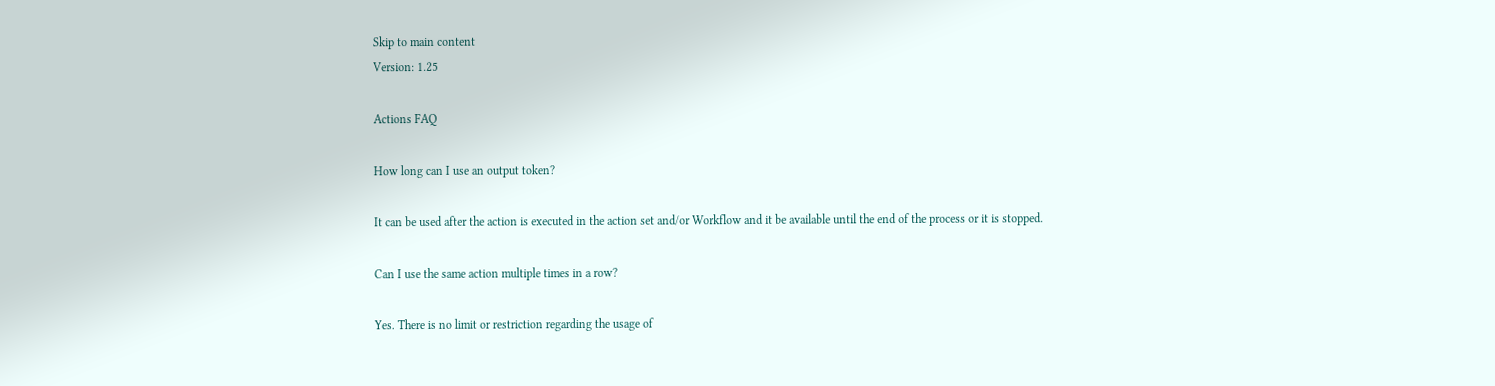Skip to main content
Version: 1.25

Actions FAQ

How long can I use an output token?

It can be used after the action is executed in the action set and/or Workflow and it be available until the end of the process or it is stopped.

Can I use the same action multiple times in a row?

Yes. There is no limit or restriction regarding the usage of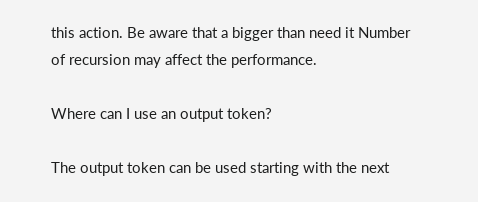this action. Be aware that a bigger than need it Number of recursion may affect the performance.

Where can I use an output token?

The output token can be used starting with the next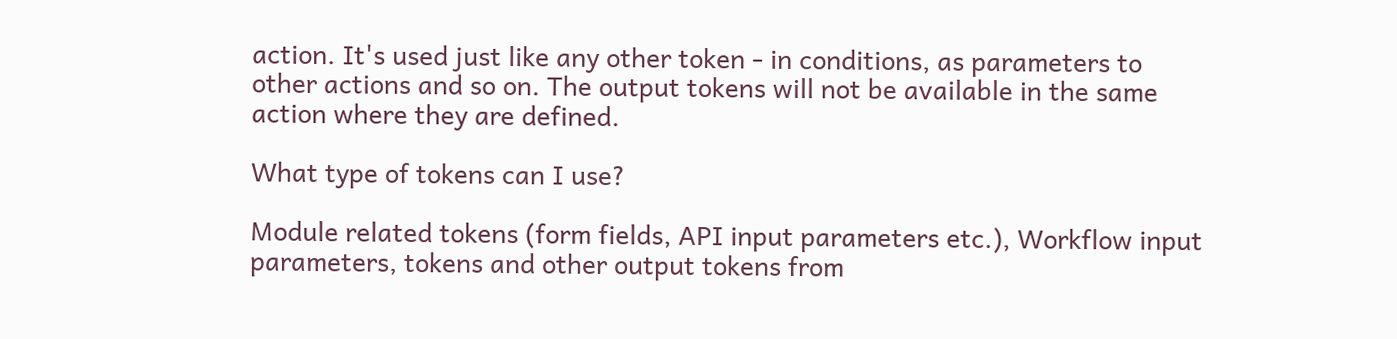action. It's used just like any other token - in conditions, as parameters to other actions and so on. The output tokens will not be available in the same action where they are defined.

What type of tokens can I use?

Module related tokens (form fields, API input parameters etc.), Workflow input parameters, tokens and other output tokens from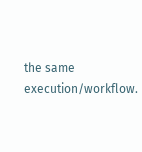the same execution/workflow.